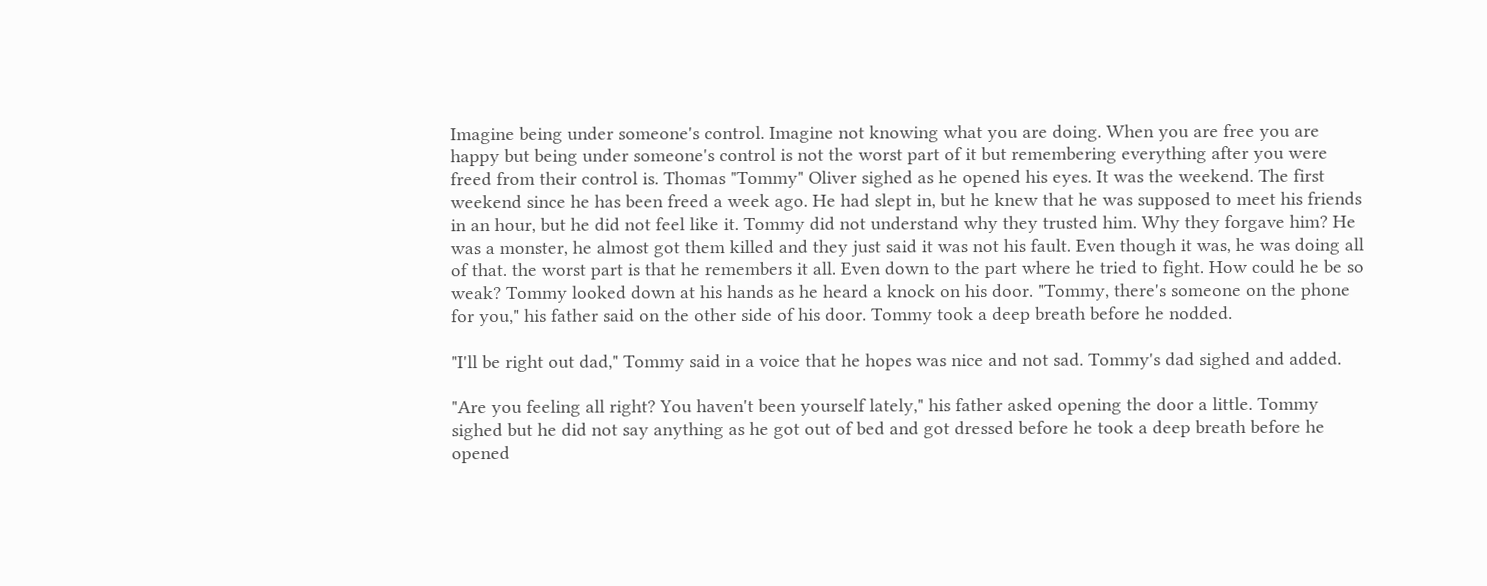Imagine being under someone's control. Imagine not knowing what you are doing. When you are free you are happy but being under someone's control is not the worst part of it but remembering everything after you were freed from their control is. Thomas "Tommy" Oliver sighed as he opened his eyes. It was the weekend. The first weekend since he has been freed a week ago. He had slept in, but he knew that he was supposed to meet his friends in an hour, but he did not feel like it. Tommy did not understand why they trusted him. Why they forgave him? He was a monster, he almost got them killed and they just said it was not his fault. Even though it was, he was doing all of that. the worst part is that he remembers it all. Even down to the part where he tried to fight. How could he be so weak? Tommy looked down at his hands as he heard a knock on his door. "Tommy, there's someone on the phone for you," his father said on the other side of his door. Tommy took a deep breath before he nodded.

"I'll be right out dad," Tommy said in a voice that he hopes was nice and not sad. Tommy's dad sighed and added.

"Are you feeling all right? You haven't been yourself lately," his father asked opening the door a little. Tommy sighed but he did not say anything as he got out of bed and got dressed before he took a deep breath before he opened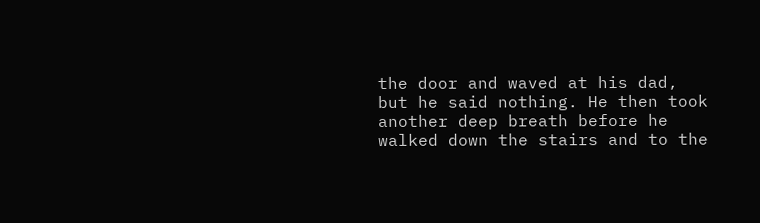the door and waved at his dad, but he said nothing. He then took another deep breath before he walked down the stairs and to the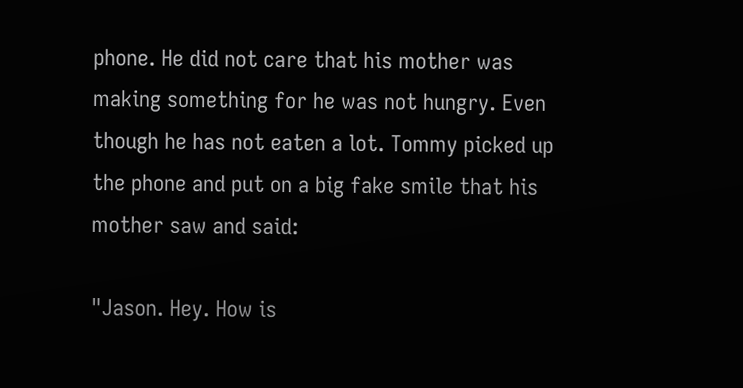phone. He did not care that his mother was making something for he was not hungry. Even though he has not eaten a lot. Tommy picked up the phone and put on a big fake smile that his mother saw and said:

"Jason. Hey. How is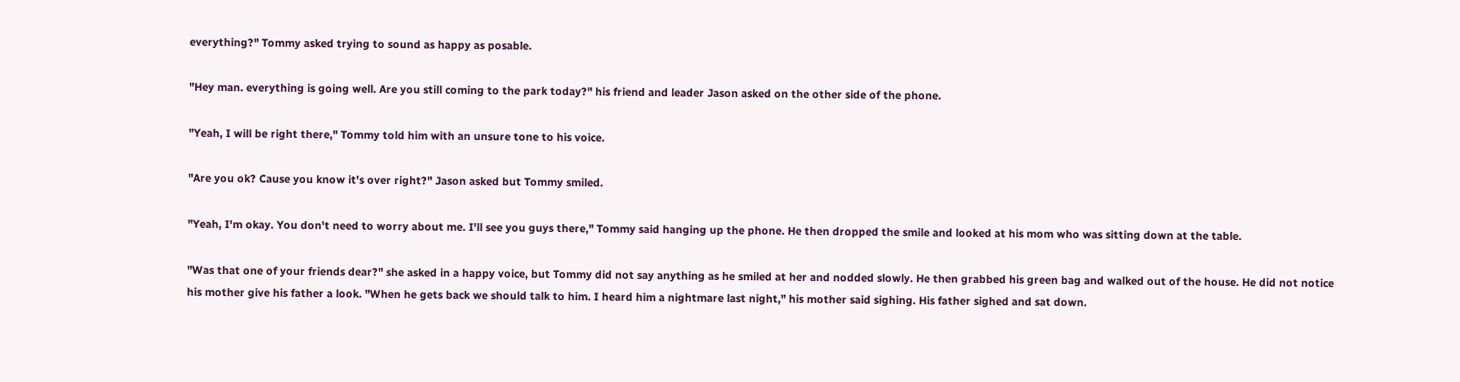everything?" Tommy asked trying to sound as happy as posable.

"Hey man. everything is going well. Are you still coming to the park today?" his friend and leader Jason asked on the other side of the phone.

"Yeah, I will be right there," Tommy told him with an unsure tone to his voice.

"Are you ok? Cause you know it's over right?" Jason asked but Tommy smiled.

"Yeah, I'm okay. You don't need to worry about me. I'll see you guys there," Tommy said hanging up the phone. He then dropped the smile and looked at his mom who was sitting down at the table.

"Was that one of your friends dear?" she asked in a happy voice, but Tommy did not say anything as he smiled at her and nodded slowly. He then grabbed his green bag and walked out of the house. He did not notice his mother give his father a look. "When he gets back we should talk to him. I heard him a nightmare last night," his mother said sighing. His father sighed and sat down.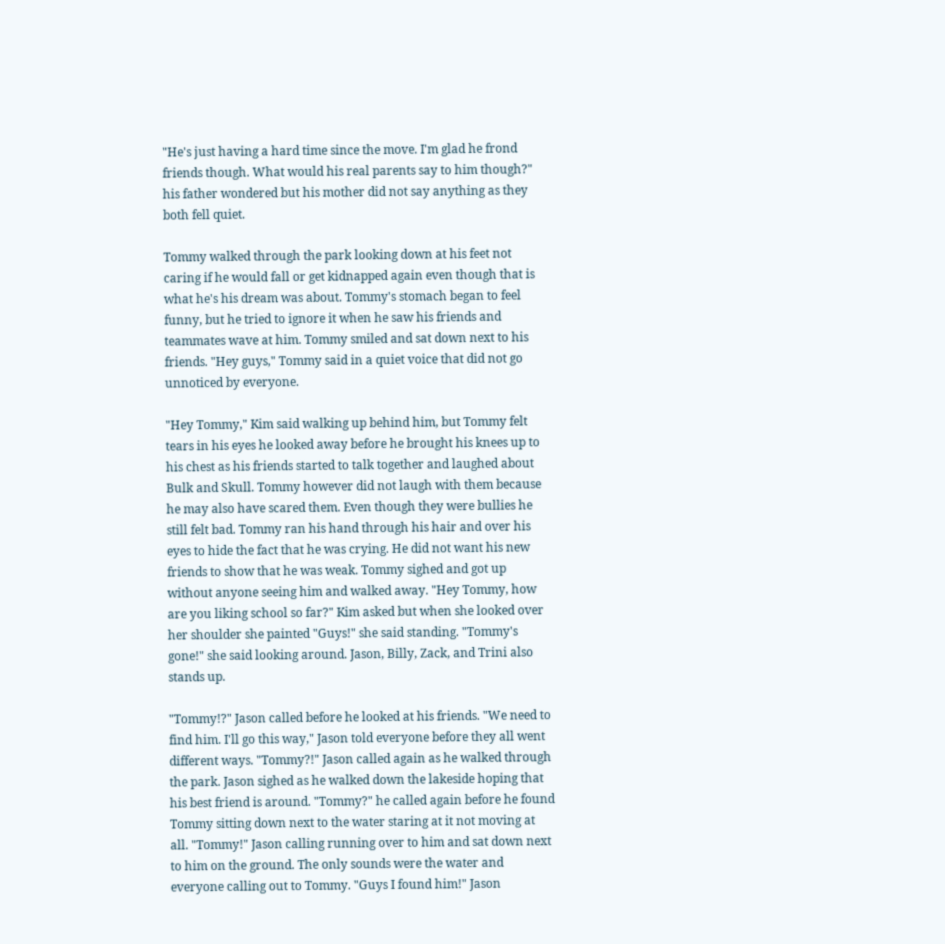"He's just having a hard time since the move. I'm glad he frond friends though. What would his real parents say to him though?" his father wondered but his mother did not say anything as they both fell quiet.

Tommy walked through the park looking down at his feet not caring if he would fall or get kidnapped again even though that is what he's his dream was about. Tommy's stomach began to feel funny, but he tried to ignore it when he saw his friends and teammates wave at him. Tommy smiled and sat down next to his friends. "Hey guys," Tommy said in a quiet voice that did not go unnoticed by everyone.

"Hey Tommy," Kim said walking up behind him, but Tommy felt tears in his eyes he looked away before he brought his knees up to his chest as his friends started to talk together and laughed about Bulk and Skull. Tommy however did not laugh with them because he may also have scared them. Even though they were bullies he still felt bad. Tommy ran his hand through his hair and over his eyes to hide the fact that he was crying. He did not want his new friends to show that he was weak. Tommy sighed and got up without anyone seeing him and walked away. "Hey Tommy, how are you liking school so far?" Kim asked but when she looked over her shoulder she painted "Guys!" she said standing. "Tommy's gone!" she said looking around. Jason, Billy, Zack, and Trini also stands up.

"Tommy!?" Jason called before he looked at his friends. "We need to find him. I'll go this way," Jason told everyone before they all went different ways. "Tommy?!" Jason called again as he walked through the park. Jason sighed as he walked down the lakeside hoping that his best friend is around. "Tommy?" he called again before he found Tommy sitting down next to the water staring at it not moving at all. "Tommy!" Jason calling running over to him and sat down next to him on the ground. The only sounds were the water and everyone calling out to Tommy. "Guys I found him!" Jason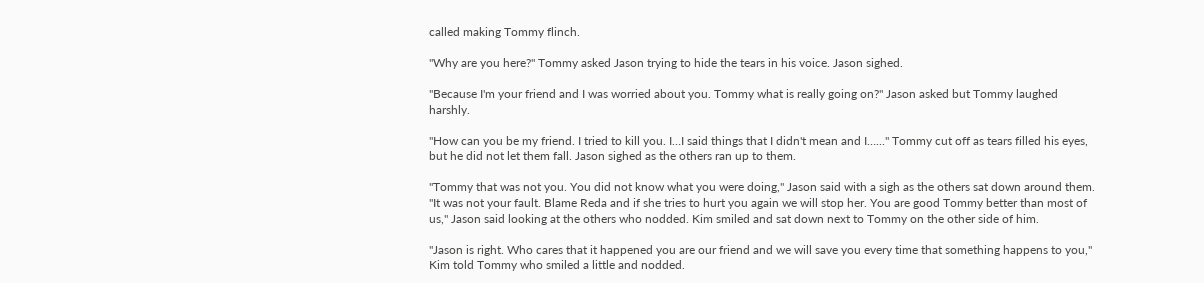called making Tommy flinch.

"Why are you here?" Tommy asked Jason trying to hide the tears in his voice. Jason sighed.

"Because I'm your friend and I was worried about you. Tommy what is really going on?" Jason asked but Tommy laughed harshly.

"How can you be my friend. I tried to kill you. I…I said things that I didn't mean and I…..." Tommy cut off as tears filled his eyes, but he did not let them fall. Jason sighed as the others ran up to them.

"Tommy that was not you. You did not know what you were doing," Jason said with a sigh as the others sat down around them. "It was not your fault. Blame Reda and if she tries to hurt you again we will stop her. You are good Tommy better than most of us," Jason said looking at the others who nodded. Kim smiled and sat down next to Tommy on the other side of him.

"Jason is right. Who cares that it happened you are our friend and we will save you every time that something happens to you," Kim told Tommy who smiled a little and nodded.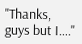"Thanks, guys but I…."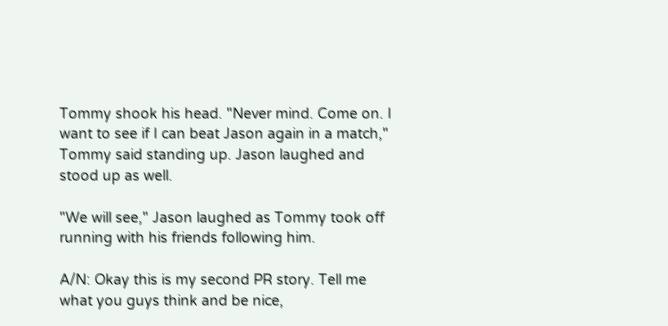Tommy shook his head. "Never mind. Come on. I want to see if I can beat Jason again in a match," Tommy said standing up. Jason laughed and stood up as well.

"We will see," Jason laughed as Tommy took off running with his friends following him.

A/N: Okay this is my second PR story. Tell me what you guys think and be nice,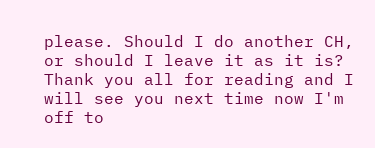please. Should I do another CH, or should I leave it as it is? Thank you all for reading and I will see you next time now I'm off to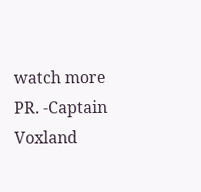watch more PR. -Captain Voxland